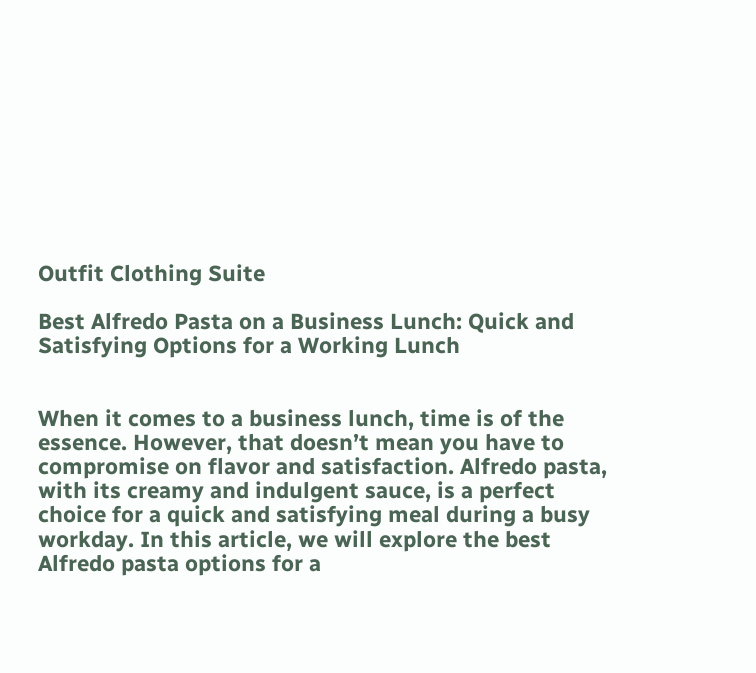Outfit Clothing Suite

Best Alfredo Pasta on a Business Lunch: Quick and Satisfying Options for a Working Lunch


When it comes to a business lunch, time is of the essence. However, that doesn’t mean you have to compromise on flavor and satisfaction. Alfredo pasta, with its creamy and indulgent sauce, is a perfect choice for a quick and satisfying meal during a busy workday. In this article, we will explore the best Alfredo pasta options for a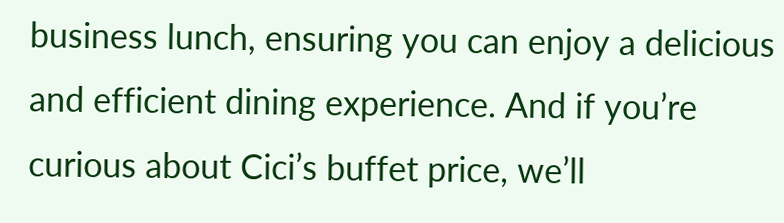business lunch, ensuring you can enjoy a delicious and efficient dining experience. And if you’re curious about Cici’s buffet price, we’ll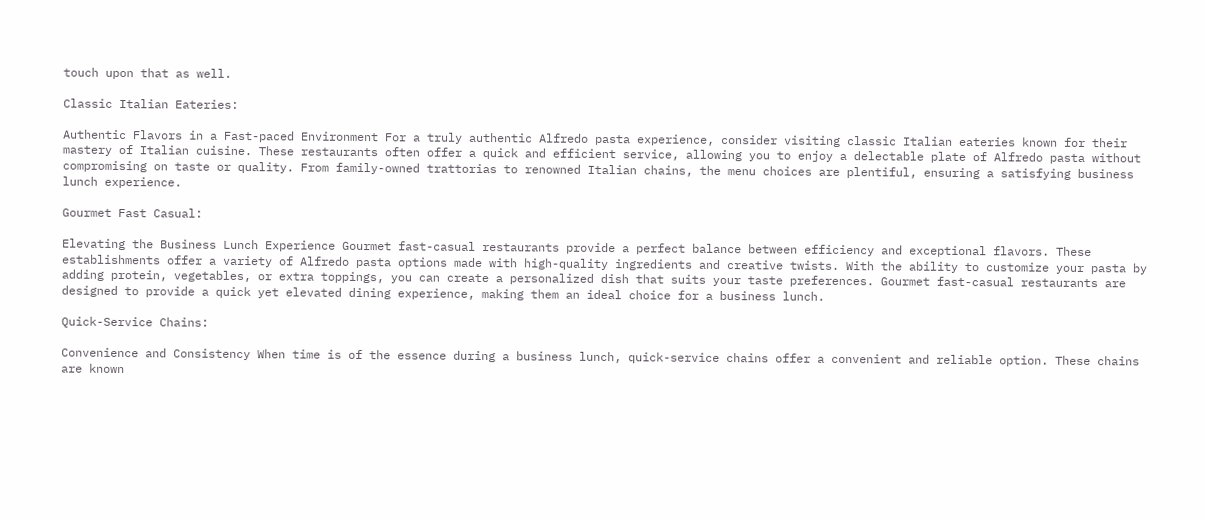touch upon that as well.

Classic Italian Eateries:

Authentic Flavors in a Fast-paced Environment For a truly authentic Alfredo pasta experience, consider visiting classic Italian eateries known for their mastery of Italian cuisine. These restaurants often offer a quick and efficient service, allowing you to enjoy a delectable plate of Alfredo pasta without compromising on taste or quality. From family-owned trattorias to renowned Italian chains, the menu choices are plentiful, ensuring a satisfying business lunch experience.

Gourmet Fast Casual:

Elevating the Business Lunch Experience Gourmet fast-casual restaurants provide a perfect balance between efficiency and exceptional flavors. These establishments offer a variety of Alfredo pasta options made with high-quality ingredients and creative twists. With the ability to customize your pasta by adding protein, vegetables, or extra toppings, you can create a personalized dish that suits your taste preferences. Gourmet fast-casual restaurants are designed to provide a quick yet elevated dining experience, making them an ideal choice for a business lunch.

Quick-Service Chains:

Convenience and Consistency When time is of the essence during a business lunch, quick-service chains offer a convenient and reliable option. These chains are known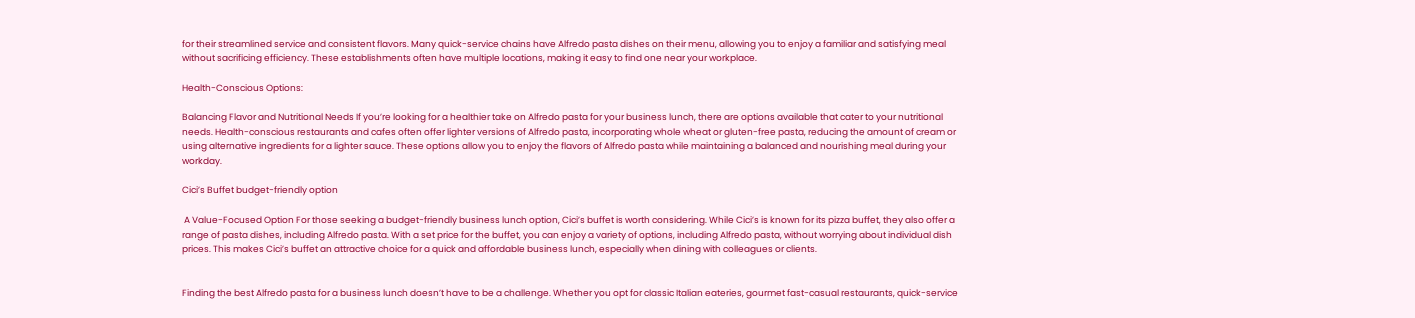for their streamlined service and consistent flavors. Many quick-service chains have Alfredo pasta dishes on their menu, allowing you to enjoy a familiar and satisfying meal without sacrificing efficiency. These establishments often have multiple locations, making it easy to find one near your workplace.

Health-Conscious Options:

Balancing Flavor and Nutritional Needs If you’re looking for a healthier take on Alfredo pasta for your business lunch, there are options available that cater to your nutritional needs. Health-conscious restaurants and cafes often offer lighter versions of Alfredo pasta, incorporating whole wheat or gluten-free pasta, reducing the amount of cream or using alternative ingredients for a lighter sauce. These options allow you to enjoy the flavors of Alfredo pasta while maintaining a balanced and nourishing meal during your workday.

Cici’s Buffet budget-friendly option

 A Value-Focused Option For those seeking a budget-friendly business lunch option, Cici’s buffet is worth considering. While Cici’s is known for its pizza buffet, they also offer a range of pasta dishes, including Alfredo pasta. With a set price for the buffet, you can enjoy a variety of options, including Alfredo pasta, without worrying about individual dish prices. This makes Cici’s buffet an attractive choice for a quick and affordable business lunch, especially when dining with colleagues or clients.


Finding the best Alfredo pasta for a business lunch doesn’t have to be a challenge. Whether you opt for classic Italian eateries, gourmet fast-casual restaurants, quick-service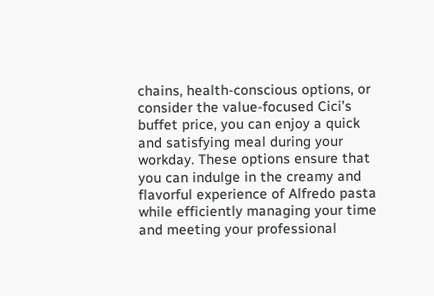chains, health-conscious options, or consider the value-focused Cici’s buffet price, you can enjoy a quick and satisfying meal during your workday. These options ensure that you can indulge in the creamy and flavorful experience of Alfredo pasta while efficiently managing your time and meeting your professional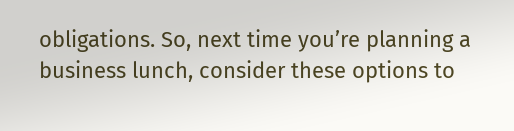obligations. So, next time you’re planning a business lunch, consider these options to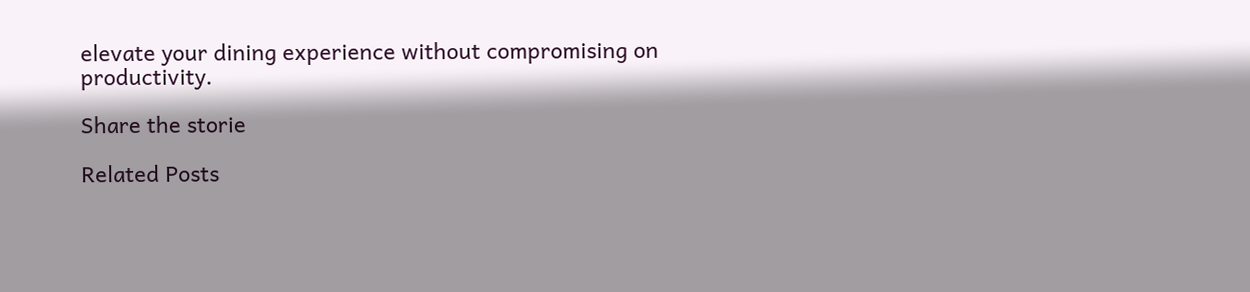elevate your dining experience without compromising on productivity.

Share the storie

Related Posts